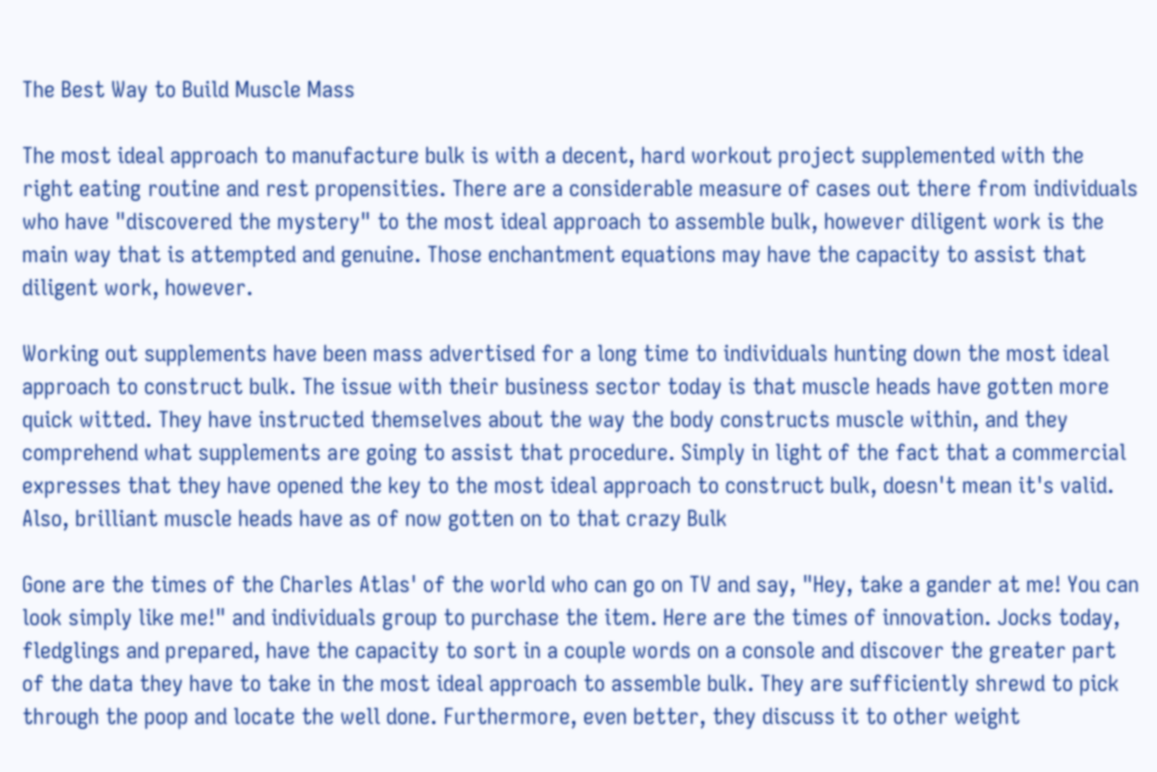The Best Way to Build Muscle Mass

The most ideal approach to manufacture bulk is with a decent, hard workout project supplemented with the right eating routine and rest propensities. There are a considerable measure of cases out there from individuals who have "discovered the mystery" to the most ideal approach to assemble bulk, however diligent work is the main way that is attempted and genuine. Those enchantment equations may have the capacity to assist that diligent work, however.

Working out supplements have been mass advertised for a long time to individuals hunting down the most ideal approach to construct bulk. The issue with their business sector today is that muscle heads have gotten more quick witted. They have instructed themselves about the way the body constructs muscle within, and they comprehend what supplements are going to assist that procedure. Simply in light of the fact that a commercial expresses that they have opened the key to the most ideal approach to construct bulk, doesn't mean it's valid. Also, brilliant muscle heads have as of now gotten on to that crazy Bulk

Gone are the times of the Charles Atlas' of the world who can go on TV and say, "Hey, take a gander at me! You can look simply like me!" and individuals group to purchase the item. Here are the times of innovation. Jocks today, fledglings and prepared, have the capacity to sort in a couple words on a console and discover the greater part of the data they have to take in the most ideal approach to assemble bulk. They are sufficiently shrewd to pick through the poop and locate the well done. Furthermore, even better, they discuss it to other weight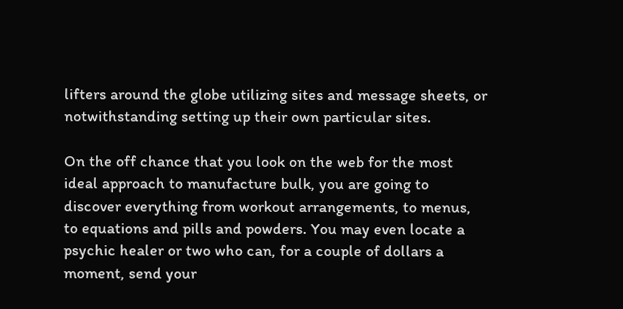lifters around the globe utilizing sites and message sheets, or notwithstanding setting up their own particular sites.

On the off chance that you look on the web for the most ideal approach to manufacture bulk, you are going to discover everything from workout arrangements, to menus, to equations and pills and powders. You may even locate a psychic healer or two who can, for a couple of dollars a moment, send your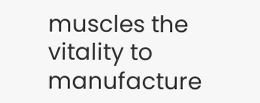muscles the vitality to manufacture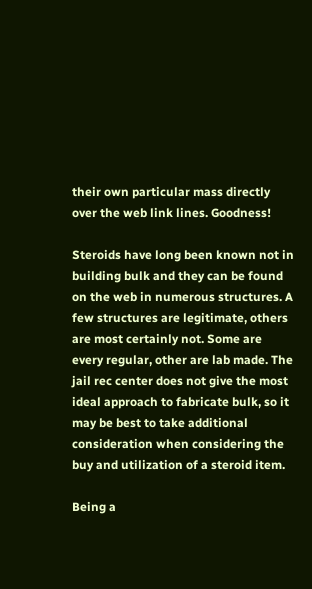their own particular mass directly over the web link lines. Goodness!

Steroids have long been known not in building bulk and they can be found on the web in numerous structures. A few structures are legitimate, others are most certainly not. Some are every regular, other are lab made. The jail rec center does not give the most ideal approach to fabricate bulk, so it may be best to take additional consideration when considering the buy and utilization of a steroid item.

Being a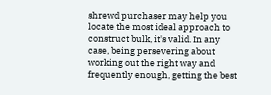shrewd purchaser may help you locate the most ideal approach to construct bulk, it's valid. In any case, being persevering about working out the right way and frequently enough, getting the best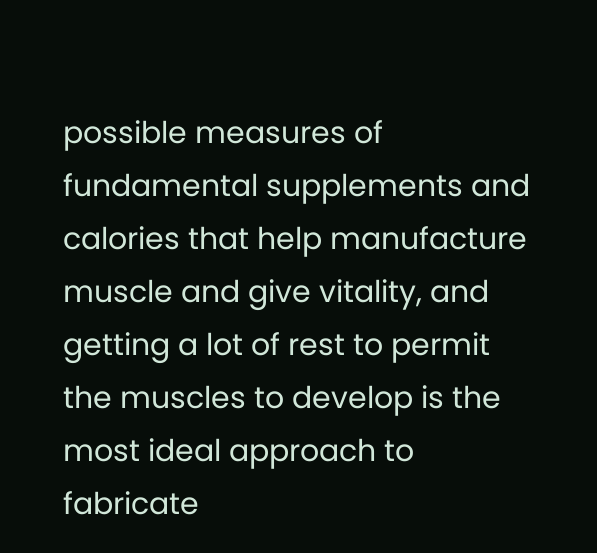possible measures of fundamental supplements and calories that help manufacture muscle and give vitality, and getting a lot of rest to permit the muscles to develop is the most ideal approach to fabricate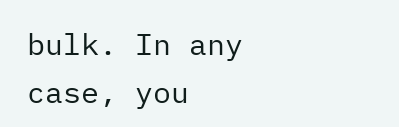bulk. In any case, you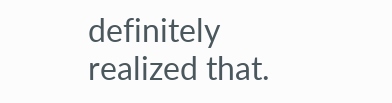definitely realized that.